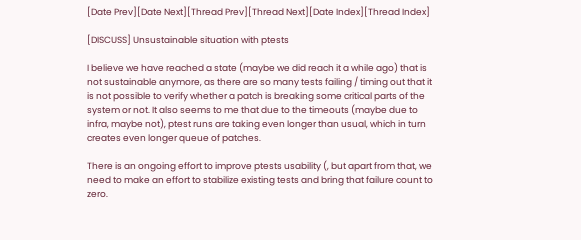[Date Prev][Date Next][Thread Prev][Thread Next][Date Index][Thread Index]

[DISCUSS] Unsustainable situation with ptests

I believe we have reached a state (maybe we did reach it a while ago) that is not sustainable anymore, as there are so many tests failing / timing out that it is not possible to verify whether a patch is breaking some critical parts of the system or not. It also seems to me that due to the timeouts (maybe due to infra, maybe not), ptest runs are taking even longer than usual, which in turn creates even longer queue of patches.

There is an ongoing effort to improve ptests usability (, but apart from that, we need to make an effort to stabilize existing tests and bring that failure count to zero.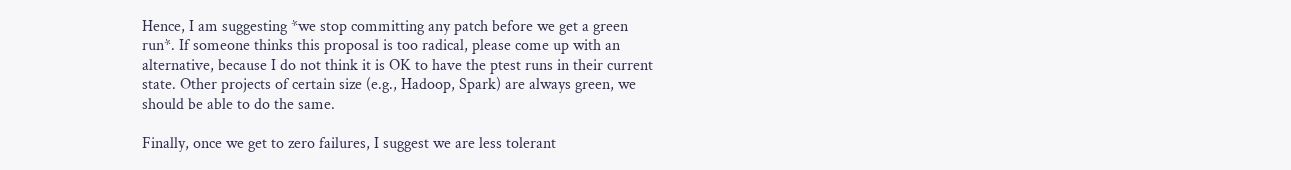Hence, I am suggesting *we stop committing any patch before we get a green run*. If someone thinks this proposal is too radical, please come up with an alternative, because I do not think it is OK to have the ptest runs in their current state. Other projects of certain size (e.g., Hadoop, Spark) are always green, we should be able to do the same.

Finally, once we get to zero failures, I suggest we are less tolerant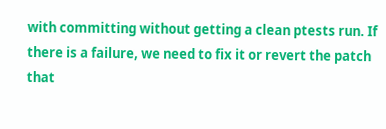with committing without getting a clean ptests run. If there is a failure, we need to fix it or revert the patch that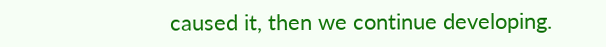caused it, then we continue developing.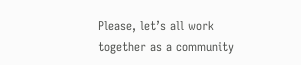Please, let’s all work together as a community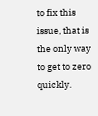to fix this issue, that is the only way to get to zero quickly.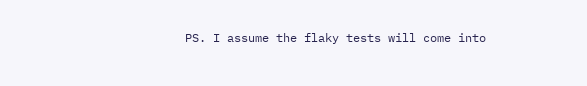PS. I assume the flaky tests will come into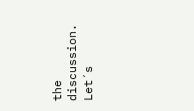the discussion. Let´s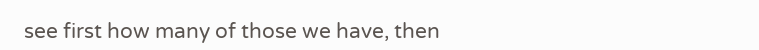see first how many of those we have, then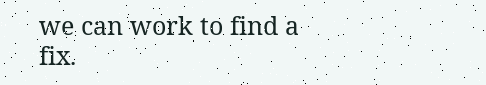we can work to find a fix.